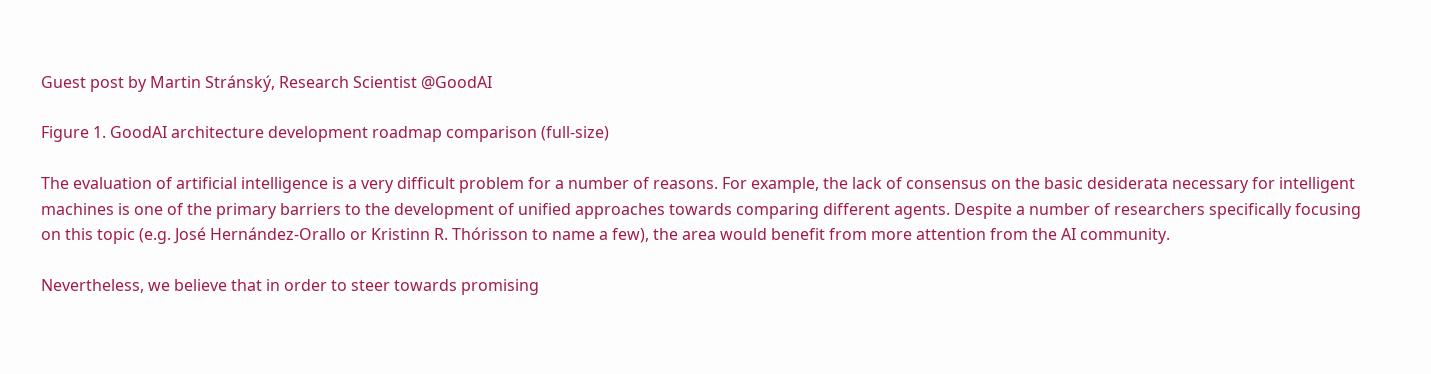Guest post by Martin Stránský, Research Scientist @GoodAI

Figure 1. GoodAI architecture development roadmap comparison (full-size)

The evaluation of artificial intelligence is a very difficult problem for a number of reasons. For example, the lack of consensus on the basic desiderata necessary for intelligent machines is one of the primary barriers to the development of unified approaches towards comparing different agents. Despite a number of researchers specifically focusing on this topic (e.g. José Hernández-Orallo or Kristinn R. Thórisson to name a few), the area would benefit from more attention from the AI community.

Nevertheless, we believe that in order to steer towards promising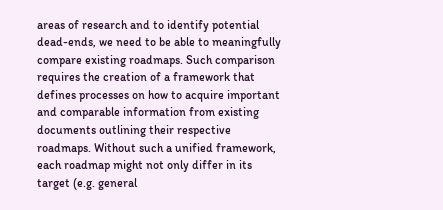areas of research and to identify potential dead-ends, we need to be able to meaningfully compare existing roadmaps. Such comparison requires the creation of a framework that defines processes on how to acquire important and comparable information from existing documents outlining their respective roadmaps. Without such a unified framework, each roadmap might not only differ in its target (e.g. general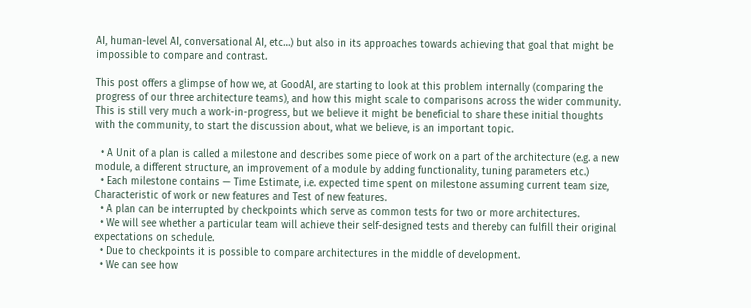AI, human-level AI, conversational AI, etc…) but also in its approaches towards achieving that goal that might be impossible to compare and contrast.

This post offers a glimpse of how we, at GoodAI, are starting to look at this problem internally (comparing the progress of our three architecture teams), and how this might scale to comparisons across the wider community. This is still very much a work-in-progress, but we believe it might be beneficial to share these initial thoughts with the community, to start the discussion about, what we believe, is an important topic.

  • A Unit of a plan is called a milestone and describes some piece of work on a part of the architecture (e.g. a new module, a different structure, an improvement of a module by adding functionality, tuning parameters etc.)
  • Each milestone contains — Time Estimate, i.e. expected time spent on milestone assuming current team size, Characteristic of work or new features and Test of new features.
  • A plan can be interrupted by checkpoints which serve as common tests for two or more architectures.
  • We will see whether a particular team will achieve their self-designed tests and thereby can fulfill their original expectations on schedule.
  • Due to checkpoints it is possible to compare architectures in the middle of development.
  • We can see how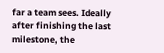far a team sees. Ideally after finishing the last milestone, the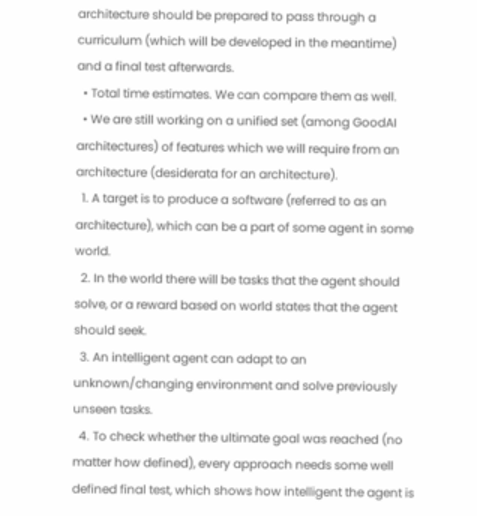architecture should be prepared to pass through a curriculum (which will be developed in the meantime) and a final test afterwards.
  • Total time estimates. We can compare them as well.
  • We are still working on a unified set (among GoodAI architectures) of features which we will require from an architecture (desiderata for an architecture).
  1. A target is to produce a software (referred to as an architecture), which can be a part of some agent in some world.
  2. In the world there will be tasks that the agent should solve, or a reward based on world states that the agent should seek.
  3. An intelligent agent can adapt to an unknown/changing environment and solve previously unseen tasks.
  4. To check whether the ultimate goal was reached (no matter how defined), every approach needs some well defined final test, which shows how intelligent the agent is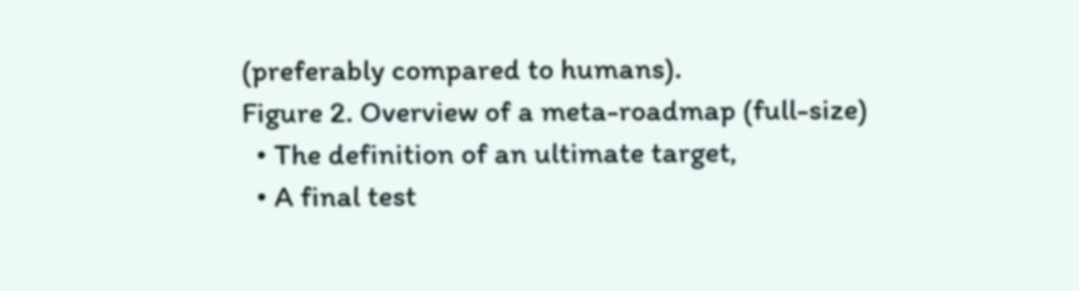(preferably compared to humans).
Figure 2. Overview of a meta-roadmap (full-size)
  • The definition of an ultimate target,
  • A final test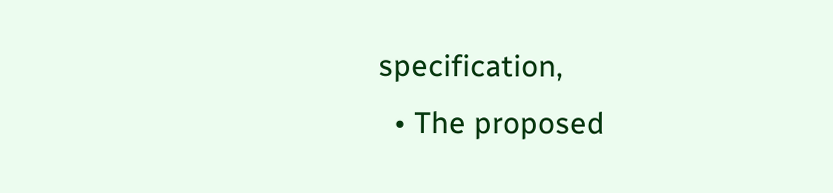specification,
  • The proposed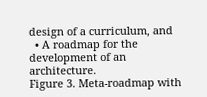design of a curriculum, and
  • A roadmap for the development of an architecture.
Figure 3. Meta-roadmap with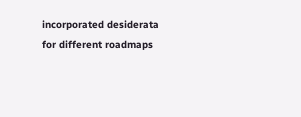incorporated desiderata for different roadmaps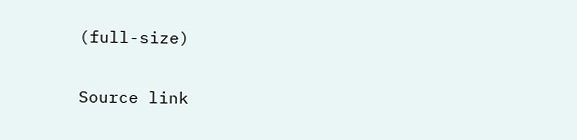(full-size)

Source link